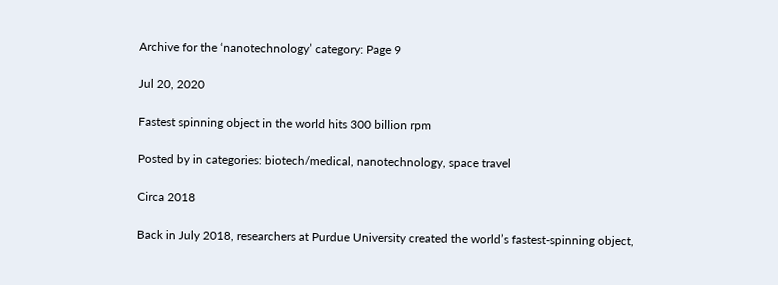Archive for the ‘nanotechnology’ category: Page 9

Jul 20, 2020

Fastest spinning object in the world hits 300 billion rpm

Posted by in categories: biotech/medical, nanotechnology, space travel

Circa 2018

Back in July 2018, researchers at Purdue University created the world’s fastest-spinning object,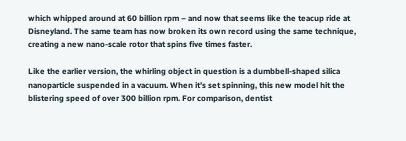which whipped around at 60 billion rpm – and now that seems like the teacup ride at Disneyland. The same team has now broken its own record using the same technique, creating a new nano-scale rotor that spins five times faster.

Like the earlier version, the whirling object in question is a dumbbell-shaped silica nanoparticle suspended in a vacuum. When it’s set spinning, this new model hit the blistering speed of over 300 billion rpm. For comparison, dentist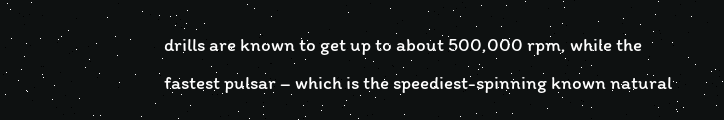drills are known to get up to about 500,000 rpm, while the fastest pulsar – which is the speediest-spinning known natural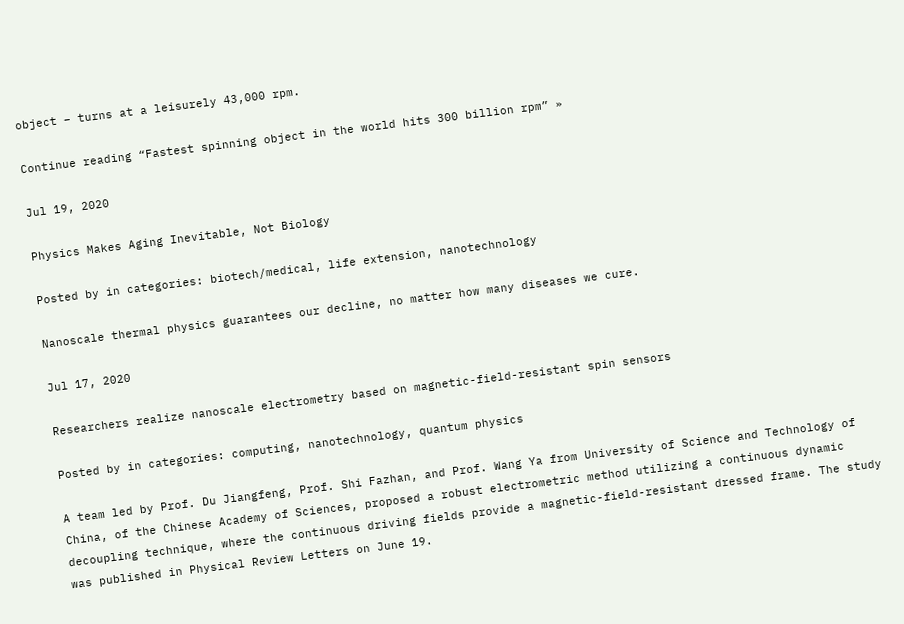object – turns at a leisurely 43,000 rpm.

Continue reading “Fastest spinning object in the world hits 300 billion rpm” »

Jul 19, 2020

Physics Makes Aging Inevitable, Not Biology

Posted by in categories: biotech/medical, life extension, nanotechnology

Nanoscale thermal physics guarantees our decline, no matter how many diseases we cure.

Jul 17, 2020

Researchers realize nanoscale electrometry based on magnetic-field-resistant spin sensors

Posted by in categories: computing, nanotechnology, quantum physics

A team led by Prof. Du Jiangfeng, Prof. Shi Fazhan, and Prof. Wang Ya from University of Science and Technology of China, of the Chinese Academy of Sciences, proposed a robust electrometric method utilizing a continuous dynamic decoupling technique, where the continuous driving fields provide a magnetic-field-resistant dressed frame. The study was published in Physical Review Letters on June 19.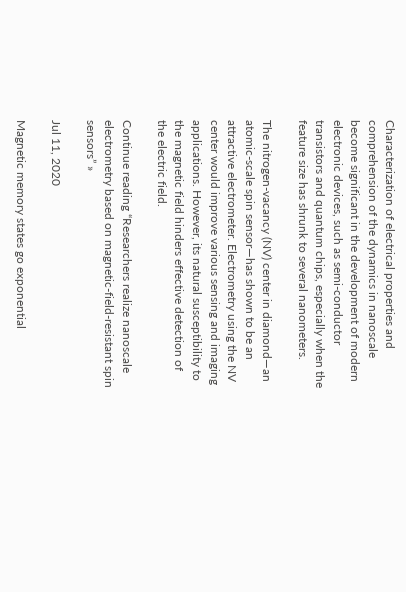Characterization of electrical properties and comprehension of the dynamics in nanoscale become significant in the development of modern electronic devices, such as semi-conductor transistors and quantum chips, especially when the feature size has shrunk to several nanometers.

The nitrogen-vacancy (NV) center in diamond—an atomic-scale spin sensor—has shown to be an attractive electrometer. Electrometry using the NV center would improve various sensing and imaging applications. However, its natural susceptibility to the magnetic field hinders effective detection of the electric field.

Continue reading “Researchers realize nanoscale electrometry based on magnetic-field-resistant spin sensors” »

Jul 11, 2020

Magnetic memory states go exponential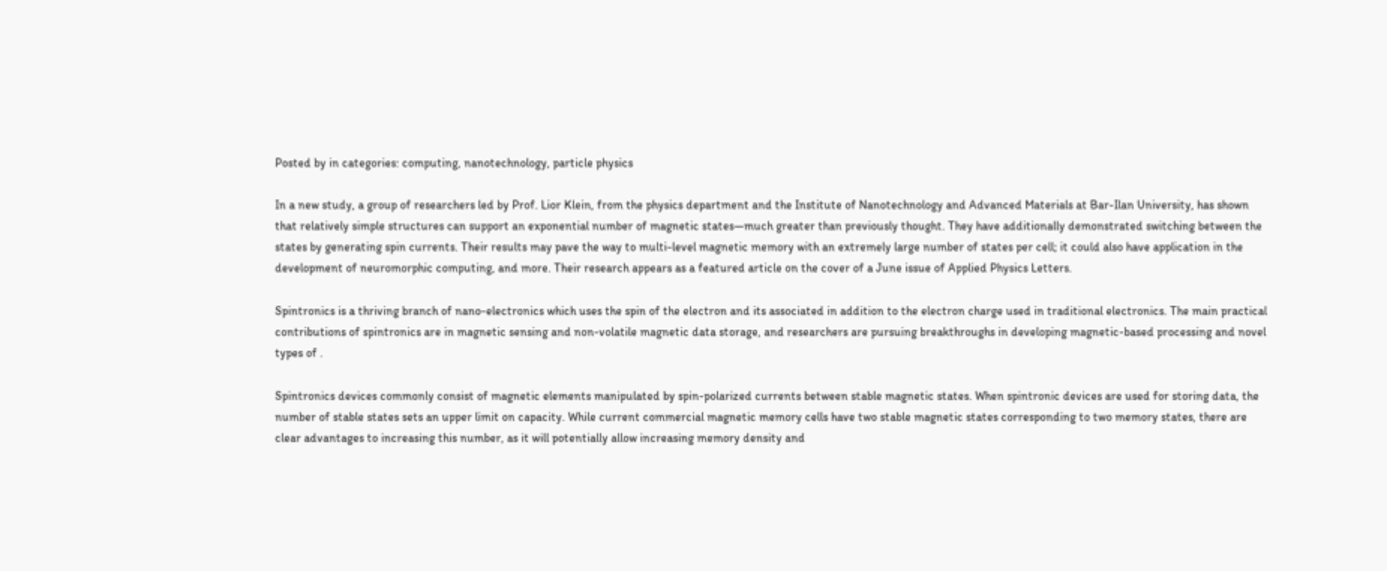Posted by in categories: computing, nanotechnology, particle physics

In a new study, a group of researchers led by Prof. Lior Klein, from the physics department and the Institute of Nanotechnology and Advanced Materials at Bar-Ilan University, has shown that relatively simple structures can support an exponential number of magnetic states—much greater than previously thought. They have additionally demonstrated switching between the states by generating spin currents. Their results may pave the way to multi-level magnetic memory with an extremely large number of states per cell; it could also have application in the development of neuromorphic computing, and more. Their research appears as a featured article on the cover of a June issue of Applied Physics Letters.

Spintronics is a thriving branch of nano-electronics which uses the spin of the electron and its associated in addition to the electron charge used in traditional electronics. The main practical contributions of spintronics are in magnetic sensing and non-volatile magnetic data storage, and researchers are pursuing breakthroughs in developing magnetic-based processing and novel types of .

Spintronics devices commonly consist of magnetic elements manipulated by spin-polarized currents between stable magnetic states. When spintronic devices are used for storing data, the number of stable states sets an upper limit on capacity. While current commercial magnetic memory cells have two stable magnetic states corresponding to two memory states, there are clear advantages to increasing this number, as it will potentially allow increasing memory density and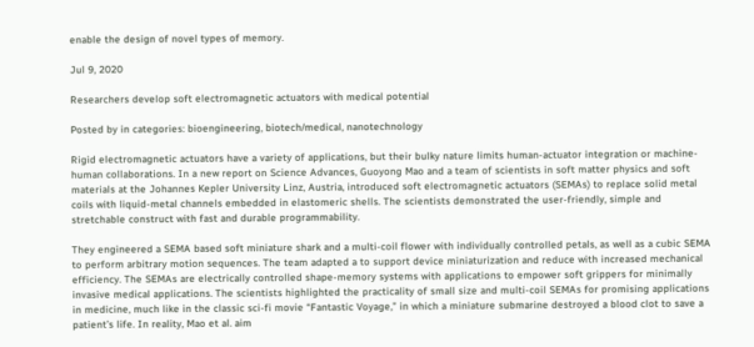enable the design of novel types of memory.

Jul 9, 2020

Researchers develop soft electromagnetic actuators with medical potential

Posted by in categories: bioengineering, biotech/medical, nanotechnology

Rigid electromagnetic actuators have a variety of applications, but their bulky nature limits human-actuator integration or machine-human collaborations. In a new report on Science Advances, Guoyong Mao and a team of scientists in soft matter physics and soft materials at the Johannes Kepler University Linz, Austria, introduced soft electromagnetic actuators (SEMAs) to replace solid metal coils with liquid-metal channels embedded in elastomeric shells. The scientists demonstrated the user-friendly, simple and stretchable construct with fast and durable programmability.

They engineered a SEMA based soft miniature shark and a multi-coil flower with individually controlled petals, as well as a cubic SEMA to perform arbitrary motion sequences. The team adapted a to support device miniaturization and reduce with increased mechanical efficiency. The SEMAs are electrically controlled shape-memory systems with applications to empower soft grippers for minimally invasive medical applications. The scientists highlighted the practicality of small size and multi-coil SEMAs for promising applications in medicine, much like in the classic sci-fi movie “Fantastic Voyage,” in which a miniature submarine destroyed a blood clot to save a patient’s life. In reality, Mao et al. aim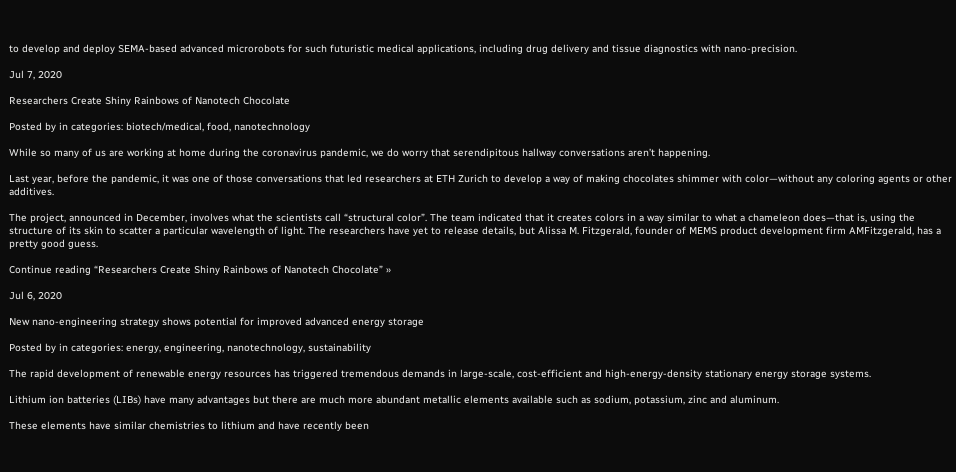to develop and deploy SEMA-based advanced microrobots for such futuristic medical applications, including drug delivery and tissue diagnostics with nano-precision.

Jul 7, 2020

Researchers Create Shiny Rainbows of Nanotech Chocolate

Posted by in categories: biotech/medical, food, nanotechnology

While so many of us are working at home during the coronavirus pandemic, we do worry that serendipitous hallway conversations aren’t happening.

Last year, before the pandemic, it was one of those conversations that led researchers at ETH Zurich to develop a way of making chocolates shimmer with color—without any coloring agents or other additives.

The project, announced in December, involves what the scientists call “structural color”. The team indicated that it creates colors in a way similar to what a chameleon does—that is, using the structure of its skin to scatter a particular wavelength of light. The researchers have yet to release details, but Alissa M. Fitzgerald, founder of MEMS product development firm AMFitzgerald, has a pretty good guess.

Continue reading “Researchers Create Shiny Rainbows of Nanotech Chocolate” »

Jul 6, 2020

New nano-engineering strategy shows potential for improved advanced energy storage

Posted by in categories: energy, engineering, nanotechnology, sustainability

The rapid development of renewable energy resources has triggered tremendous demands in large-scale, cost-efficient and high-energy-density stationary energy storage systems.

Lithium ion batteries (LIBs) have many advantages but there are much more abundant metallic elements available such as sodium, potassium, zinc and aluminum.

These elements have similar chemistries to lithium and have recently been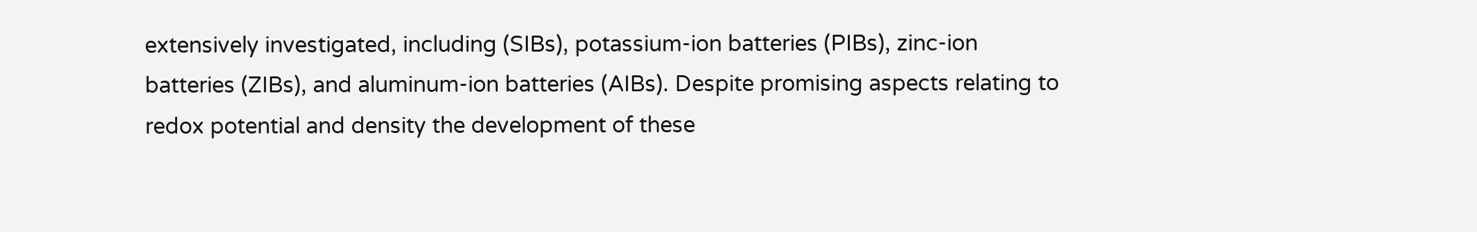extensively investigated, including (SIBs), potassium-ion batteries (PIBs), zinc-ion batteries (ZIBs), and aluminum-ion batteries (AIBs). Despite promising aspects relating to redox potential and density the development of these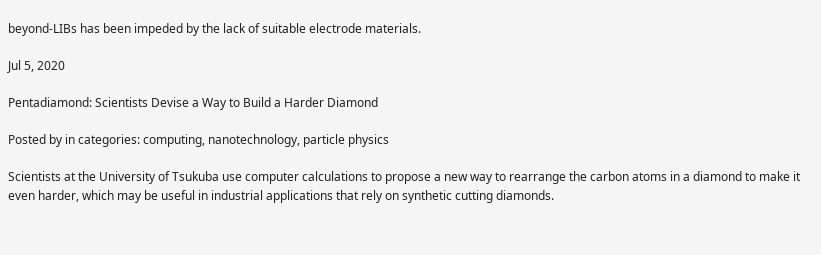beyond-LIBs has been impeded by the lack of suitable electrode materials.

Jul 5, 2020

Pentadiamond: Scientists Devise a Way to Build a Harder Diamond

Posted by in categories: computing, nanotechnology, particle physics

Scientists at the University of Tsukuba use computer calculations to propose a new way to rearrange the carbon atoms in a diamond to make it even harder, which may be useful in industrial applications that rely on synthetic cutting diamonds.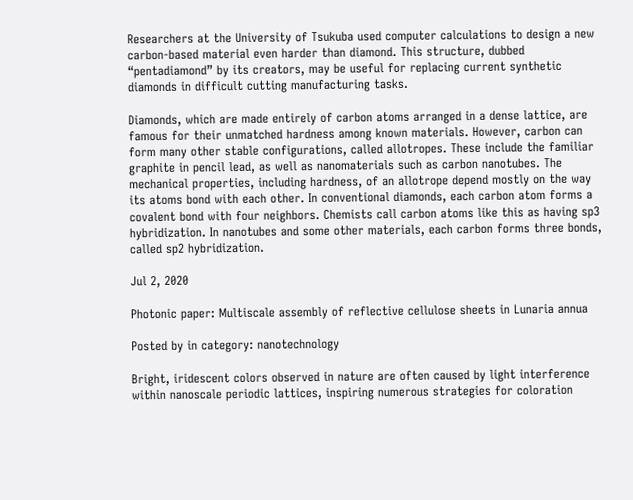Researchers at the University of Tsukuba used computer calculations to design a new carbon-based material even harder than diamond. This structure, dubbed “pentadiamond” by its creators, may be useful for replacing current synthetic diamonds in difficult cutting manufacturing tasks.

Diamonds, which are made entirely of carbon atoms arranged in a dense lattice, are famous for their unmatched hardness among known materials. However, carbon can form many other stable configurations, called allotropes. These include the familiar graphite in pencil lead, as well as nanomaterials such as carbon nanotubes. The mechanical properties, including hardness, of an allotrope depend mostly on the way its atoms bond with each other. In conventional diamonds, each carbon atom forms a covalent bond with four neighbors. Chemists call carbon atoms like this as having sp3 hybridization. In nanotubes and some other materials, each carbon forms three bonds, called sp2 hybridization.

Jul 2, 2020

Photonic paper: Multiscale assembly of reflective cellulose sheets in Lunaria annua

Posted by in category: nanotechnology

Bright, iridescent colors observed in nature are often caused by light interference within nanoscale periodic lattices, inspiring numerous strategies for coloration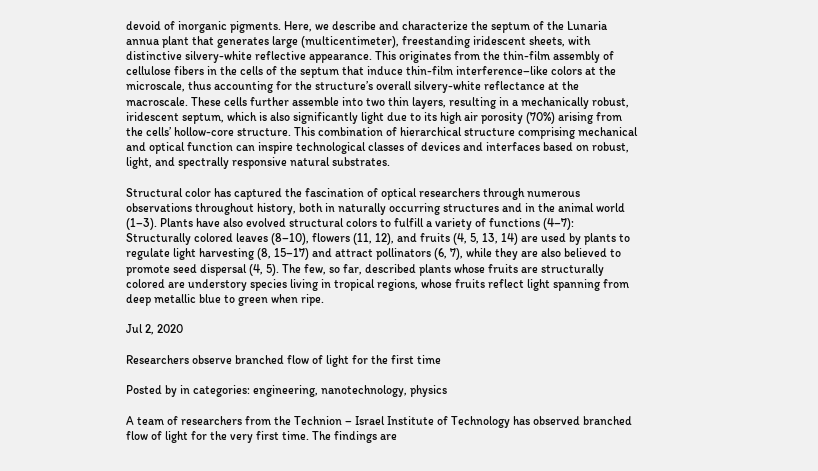devoid of inorganic pigments. Here, we describe and characterize the septum of the Lunaria annua plant that generates large (multicentimeter), freestanding iridescent sheets, with distinctive silvery-white reflective appearance. This originates from the thin-film assembly of cellulose fibers in the cells of the septum that induce thin-film interference–like colors at the microscale, thus accounting for the structure’s overall silvery-white reflectance at the macroscale. These cells further assemble into two thin layers, resulting in a mechanically robust, iridescent septum, which is also significantly light due to its high air porosity (70%) arising from the cells’ hollow-core structure. This combination of hierarchical structure comprising mechanical and optical function can inspire technological classes of devices and interfaces based on robust, light, and spectrally responsive natural substrates.

Structural color has captured the fascination of optical researchers through numerous observations throughout history, both in naturally occurring structures and in the animal world (1–3). Plants have also evolved structural colors to fulfill a variety of functions (4–7): Structurally colored leaves (8–10), flowers (11, 12), and fruits (4, 5, 13, 14) are used by plants to regulate light harvesting (8, 15–17) and attract pollinators (6, 7), while they are also believed to promote seed dispersal (4, 5). The few, so far, described plants whose fruits are structurally colored are understory species living in tropical regions, whose fruits reflect light spanning from deep metallic blue to green when ripe.

Jul 2, 2020

Researchers observe branched flow of light for the first time

Posted by in categories: engineering, nanotechnology, physics

A team of researchers from the Technion – Israel Institute of Technology has observed branched flow of light for the very first time. The findings are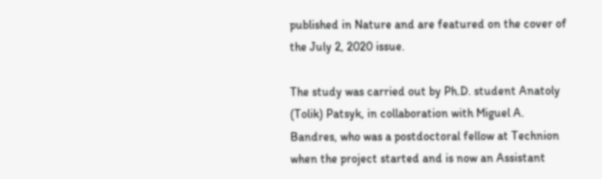published in Nature and are featured on the cover of the July 2, 2020 issue.

The study was carried out by Ph.D. student Anatoly (Tolik) Patsyk, in collaboration with Miguel A. Bandres, who was a postdoctoral fellow at Technion when the project started and is now an Assistant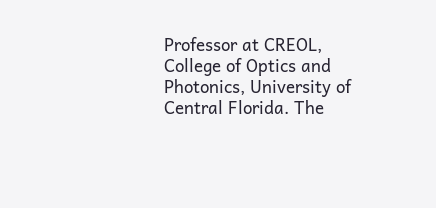Professor at CREOL, College of Optics and Photonics, University of Central Florida. The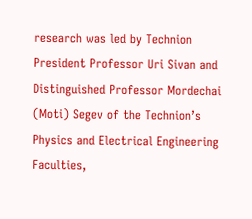research was led by Technion President Professor Uri Sivan and Distinguished Professor Mordechai (Moti) Segev of the Technion’s Physics and Electrical Engineering Faculties,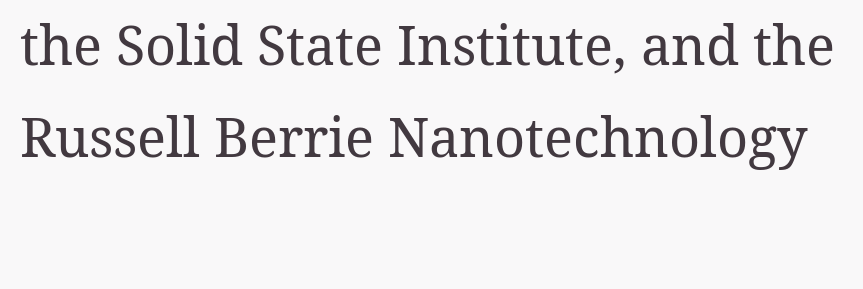the Solid State Institute, and the Russell Berrie Nanotechnology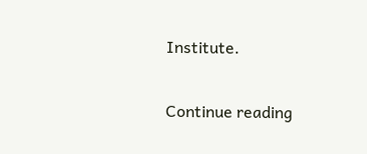Institute.

Continue reading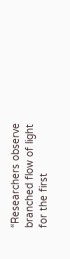“Researchers observe branched flow of light for the first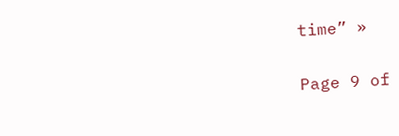time” »

Page 9 of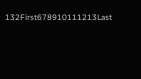132First678910111213Last